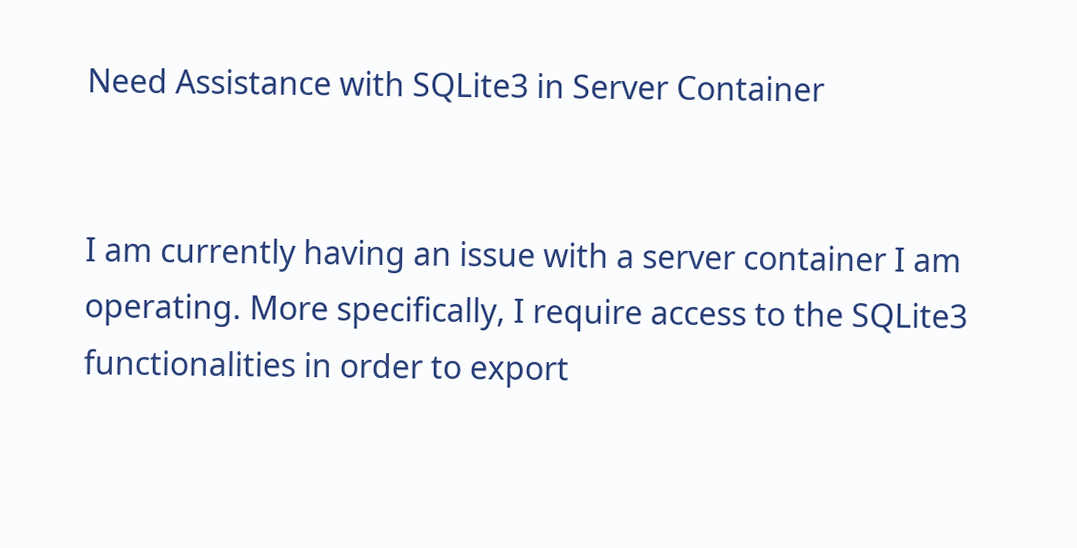Need Assistance with SQLite3 in Server Container


I am currently having an issue with a server container I am operating. More specifically, I require access to the SQLite3 functionalities in order to export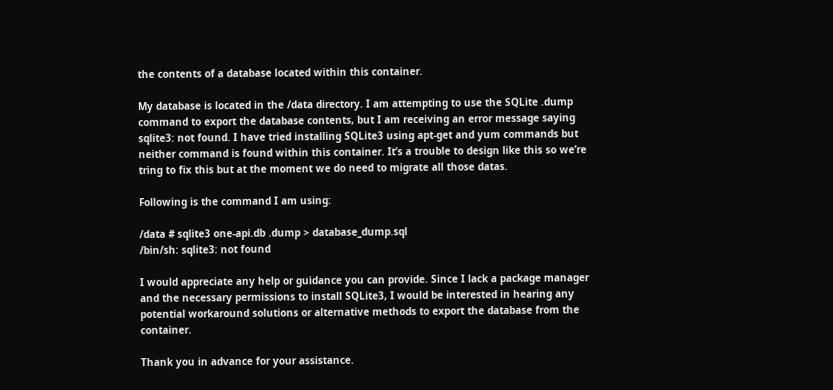the contents of a database located within this container.

My database is located in the /data directory. I am attempting to use the SQLite .dump command to export the database contents, but I am receiving an error message saying sqlite3: not found. I have tried installing SQLite3 using apt-get and yum commands but neither command is found within this container. It’s a trouble to design like this so we’re tring to fix this but at the moment we do need to migrate all those datas.

Following is the command I am using:

/data # sqlite3 one-api.db .dump > database_dump.sql
/bin/sh: sqlite3: not found

I would appreciate any help or guidance you can provide. Since I lack a package manager and the necessary permissions to install SQLite3, I would be interested in hearing any potential workaround solutions or alternative methods to export the database from the container.

Thank you in advance for your assistance.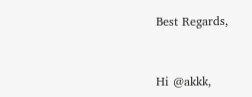Best Regards,


Hi @akkk,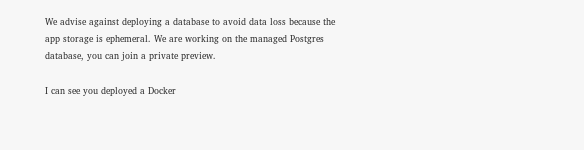We advise against deploying a database to avoid data loss because the app storage is ephemeral. We are working on the managed Postgres database, you can join a private preview.

I can see you deployed a Docker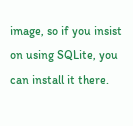image, so if you insist on using SQLite, you can install it there.